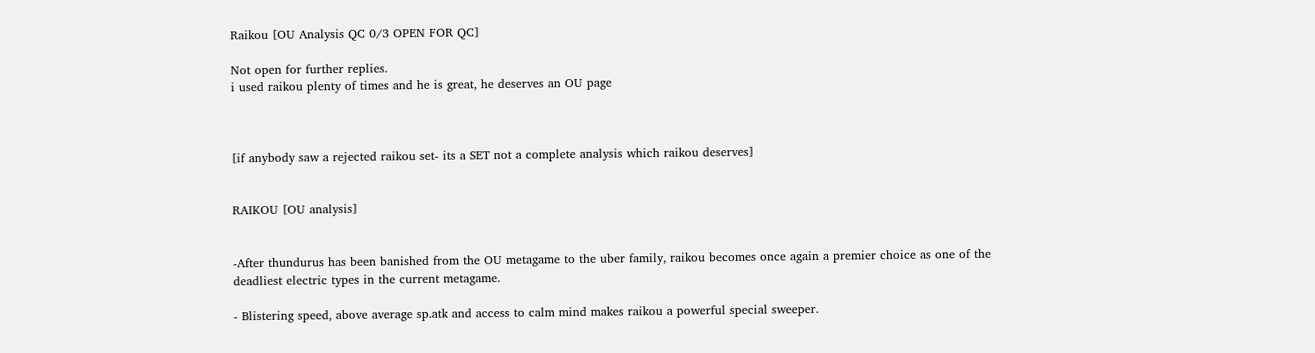Raikou [OU Analysis QC 0/3 OPEN FOR QC]

Not open for further replies.
i used raikou plenty of times and he is great, he deserves an OU page



[if anybody saw a rejected raikou set- its a SET not a complete analysis which raikou deserves]


RAIKOU [OU analysis]


-After thundurus has been banished from the OU metagame to the uber family, raikou becomes once again a premier choice as one of the deadliest electric types in the current metagame.

- Blistering speed, above average sp.atk and access to calm mind makes raikou a powerful special sweeper.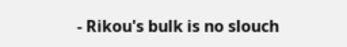- Rikou's bulk is no slouch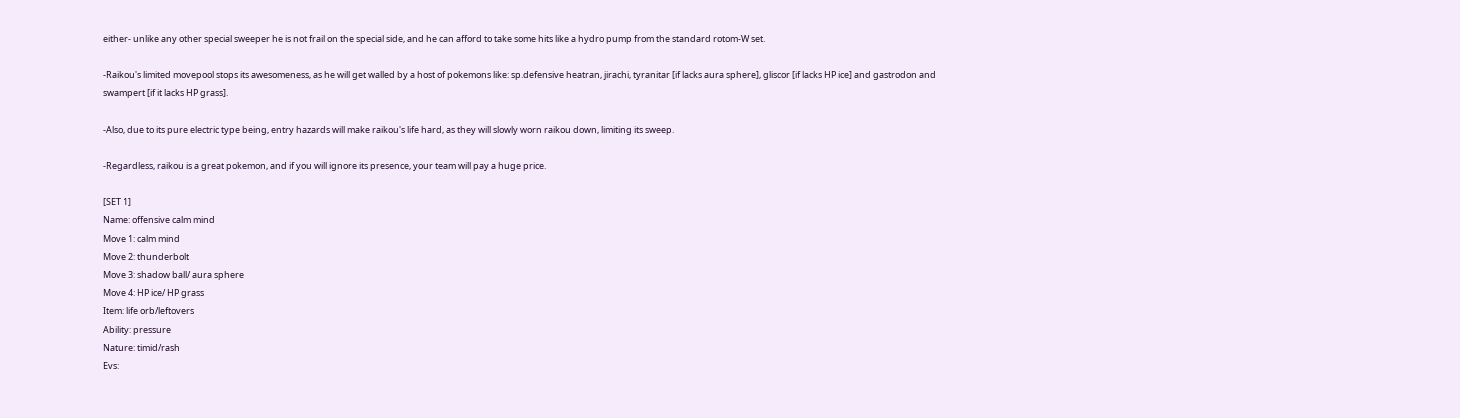either- unlike any other special sweeper he is not frail on the special side, and he can afford to take some hits like a hydro pump from the standard rotom-W set.

-Raikou's limited movepool stops its awesomeness, as he will get walled by a host of pokemons like: sp.defensive heatran, jirachi, tyranitar [if lacks aura sphere], gliscor [if lacks HP ice] and gastrodon and swampert [if it lacks HP grass].

-Also, due to its pure electric type being, entry hazards will make raikou's life hard, as they will slowly worn raikou down, limiting its sweep.

-Regardless, raikou is a great pokemon, and if you will ignore its presence, your team will pay a huge price.

[SET 1]
Name: offensive calm mind
Move 1: calm mind
Move 2: thunderbolt
Move 3: shadow ball/ aura sphere
Move 4: HP ice/ HP grass
Item: life orb/leftovers
Ability: pressure
Nature: timid/rash
Evs: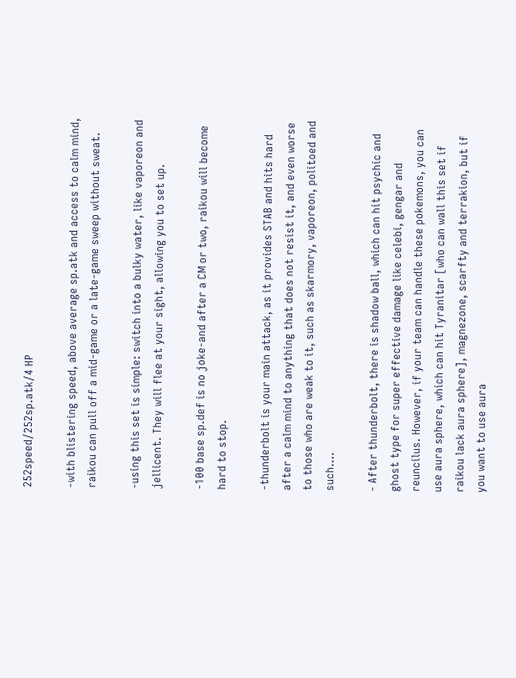252speed/252sp.atk/4 HP

-with blistering speed, above average sp.atk and access to calm mind, raikou can pull off a mid-game or a late-game sweep without sweat.

-using this set is simple: switch into a bulky water, like vaporeon and jellicent. They will flee at your sight, allowing you to set up.

-100 base sp.def is no joke-and after a CM or two, raikou will become hard to stop.

-thunderbolt is your main attack, as it provides STAB and hits hard after a calm mind to anything that does not resist it, and even worse to those who are weak to it, such as skarmory, vaporeon, politoed and such….

- After thunderbolt, there is shadow ball, which can hit psychic and ghost type for super effective damage like celebi, gengar and reuncilus. However, if your team can handle these pokemons, you can use aura sphere, which can hit Tyranitar [who can wall this set if raikou lack aura sphere], magnezone, scarfty and terrakion, but if you want to use aura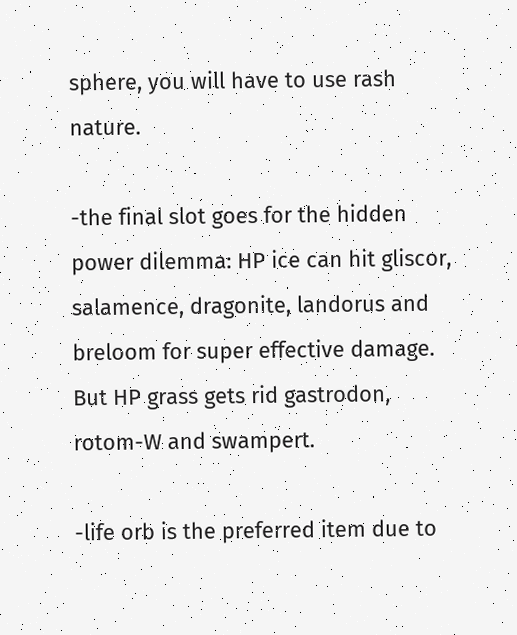sphere, you will have to use rash nature.

-the final slot goes for the hidden power dilemma: HP ice can hit gliscor, salamence, dragonite, landorus and breloom for super effective damage. But HP grass gets rid gastrodon, rotom-W and swampert.

-life orb is the preferred item due to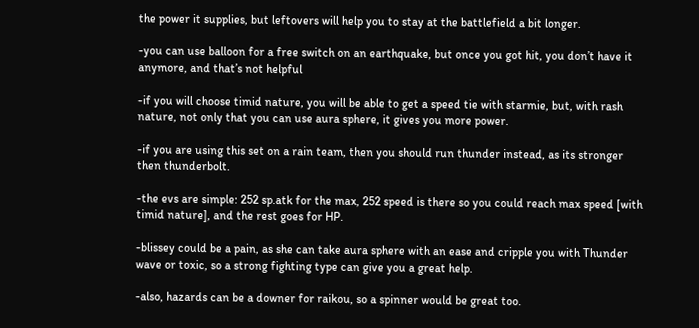the power it supplies, but leftovers will help you to stay at the battlefield a bit longer.

-you can use balloon for a free switch on an earthquake, but once you got hit, you don’t have it anymore, and that’s not helpful

-if you will choose timid nature, you will be able to get a speed tie with starmie, but, with rash nature, not only that you can use aura sphere, it gives you more power.

-if you are using this set on a rain team, then you should run thunder instead, as its stronger then thunderbolt.

-the evs are simple: 252 sp.atk for the max, 252 speed is there so you could reach max speed [with timid nature], and the rest goes for HP.

-blissey could be a pain, as she can take aura sphere with an ease and cripple you with Thunder wave or toxic, so a strong fighting type can give you a great help.

-also, hazards can be a downer for raikou, so a spinner would be great too.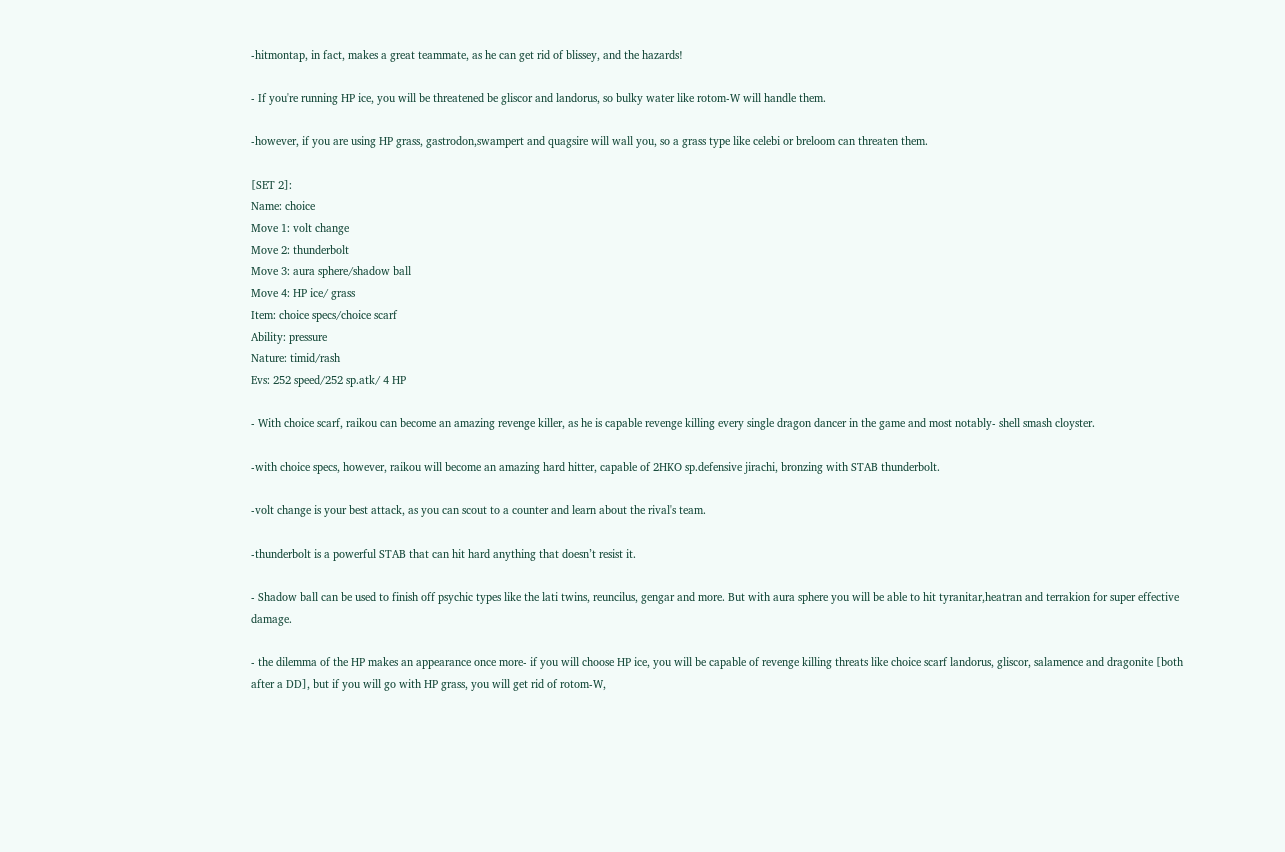-hitmontap, in fact, makes a great teammate, as he can get rid of blissey, and the hazards!

- If you're running HP ice, you will be threatened be gliscor and landorus, so bulky water like rotom-W will handle them.

-however, if you are using HP grass, gastrodon,swampert and quagsire will wall you, so a grass type like celebi or breloom can threaten them.

[SET 2]:
Name: choice
Move 1: volt change
Move 2: thunderbolt
Move 3: aura sphere/shadow ball
Move 4: HP ice/ grass
Item: choice specs/choice scarf
Ability: pressure
Nature: timid/rash
Evs: 252 speed/252 sp.atk/ 4 HP

- With choice scarf, raikou can become an amazing revenge killer, as he is capable revenge killing every single dragon dancer in the game and most notably- shell smash cloyster.

-with choice specs, however, raikou will become an amazing hard hitter, capable of 2HKO sp.defensive jirachi, bronzing with STAB thunderbolt.

-volt change is your best attack, as you can scout to a counter and learn about the rival's team.

-thunderbolt is a powerful STAB that can hit hard anything that doesn’t resist it.

- Shadow ball can be used to finish off psychic types like the lati twins, reuncilus, gengar and more. But with aura sphere you will be able to hit tyranitar,heatran and terrakion for super effective damage.

- the dilemma of the HP makes an appearance once more- if you will choose HP ice, you will be capable of revenge killing threats like choice scarf landorus, gliscor, salamence and dragonite [both after a DD], but if you will go with HP grass, you will get rid of rotom-W,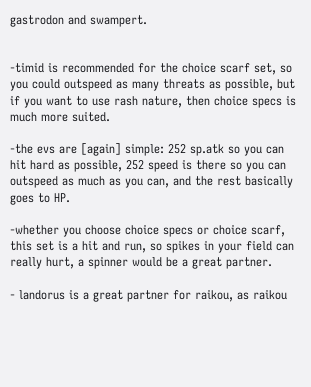gastrodon and swampert.


-timid is recommended for the choice scarf set, so you could outspeed as many threats as possible, but if you want to use rash nature, then choice specs is much more suited.

-the evs are [again] simple: 252 sp.atk so you can hit hard as possible, 252 speed is there so you can outspeed as much as you can, and the rest basically goes to HP.

-whether you choose choice specs or choice scarf, this set is a hit and run, so spikes in your field can really hurt, a spinner would be a great partner.

- landorus is a great partner for raikou, as raikou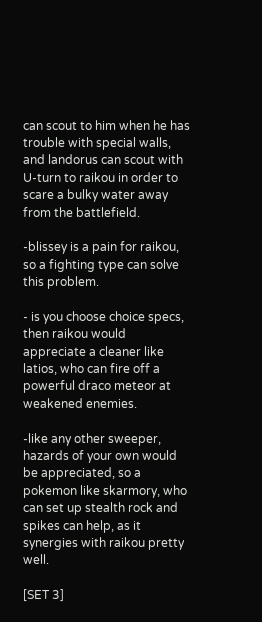can scout to him when he has trouble with special walls, and landorus can scout with U-turn to raikou in order to scare a bulky water away from the battlefield.

-blissey is a pain for raikou, so a fighting type can solve this problem.

- is you choose choice specs, then raikou would appreciate a cleaner like latios, who can fire off a powerful draco meteor at weakened enemies.

-like any other sweeper, hazards of your own would be appreciated, so a pokemon like skarmory, who can set up stealth rock and spikes can help, as it synergies with raikou pretty well.

[SET 3]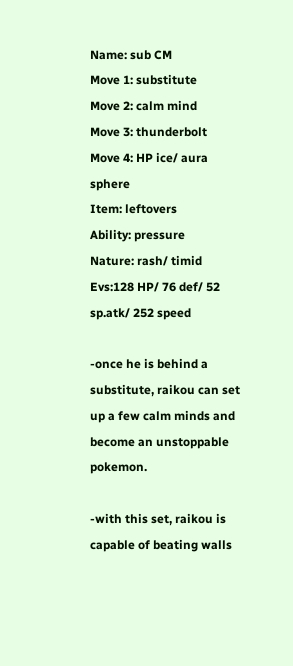Name: sub CM
Move 1: substitute
Move 2: calm mind
Move 3: thunderbolt
Move 4: HP ice/ aura sphere
Item: leftovers
Ability: pressure
Nature: rash/ timid
Evs:128 HP/ 76 def/ 52 sp.atk/ 252 speed

-once he is behind a substitute, raikou can set up a few calm minds and become an unstoppable pokemon.

-with this set, raikou is capable of beating walls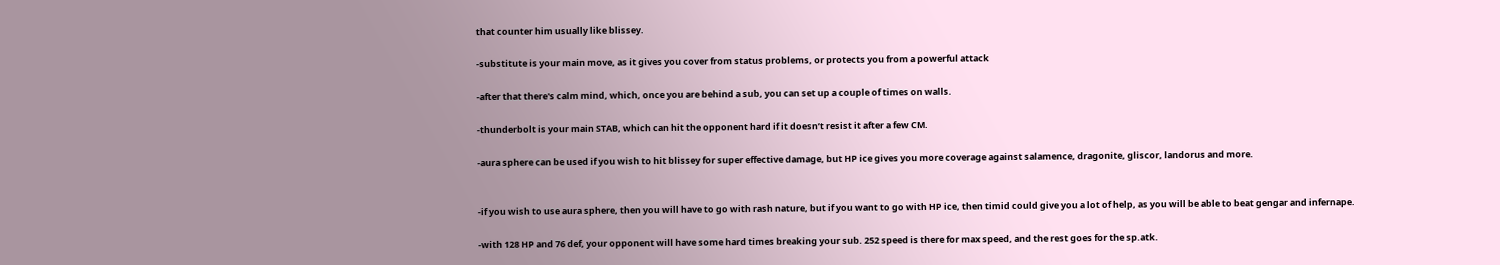that counter him usually like blissey.

-substitute is your main move, as it gives you cover from status problems, or protects you from a powerful attack

-after that there's calm mind, which, once you are behind a sub, you can set up a couple of times on walls.

-thunderbolt is your main STAB, which can hit the opponent hard if it doesn’t resist it after a few CM.

-aura sphere can be used if you wish to hit blissey for super effective damage, but HP ice gives you more coverage against salamence, dragonite, gliscor, landorus and more.


-if you wish to use aura sphere, then you will have to go with rash nature, but if you want to go with HP ice, then timid could give you a lot of help, as you will be able to beat gengar and infernape.

-with 128 HP and 76 def, your opponent will have some hard times breaking your sub. 252 speed is there for max speed, and the rest goes for the sp.atk.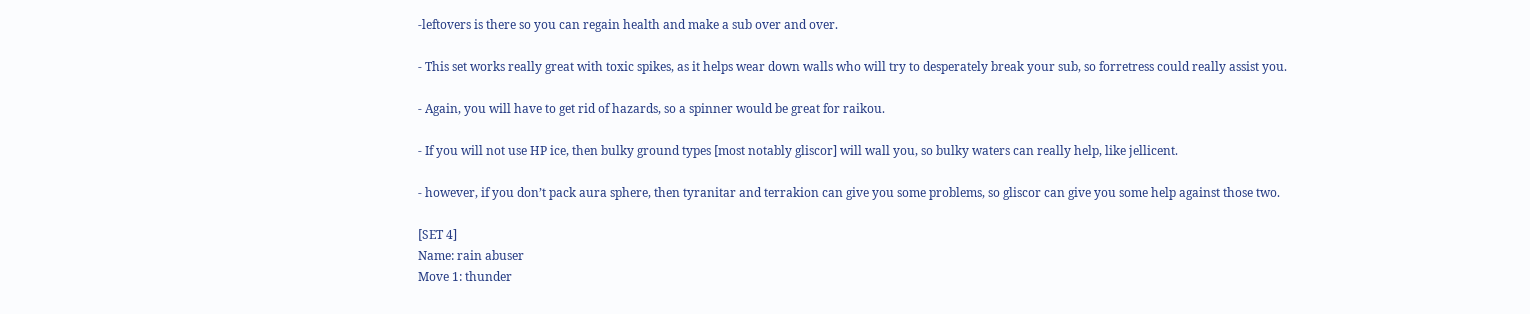-leftovers is there so you can regain health and make a sub over and over.

- This set works really great with toxic spikes, as it helps wear down walls who will try to desperately break your sub, so forretress could really assist you.

- Again, you will have to get rid of hazards, so a spinner would be great for raikou.

- If you will not use HP ice, then bulky ground types [most notably gliscor] will wall you, so bulky waters can really help, like jellicent.

- however, if you don’t pack aura sphere, then tyranitar and terrakion can give you some problems, so gliscor can give you some help against those two.

[SET 4]
Name: rain abuser
Move 1: thunder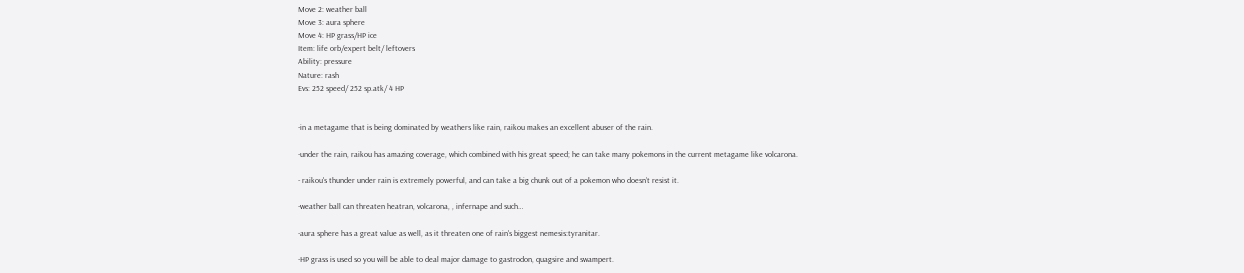Move 2: weather ball
Move 3: aura sphere
Move 4: HP grass/HP ice
Item: life orb/expert belt/ leftovers
Ability: pressure
Nature: rash
Evs: 252 speed/ 252 sp.atk/ 4 HP


-in a metagame that is being dominated by weathers like rain, raikou makes an excellent abuser of the rain.

-under the rain, raikou has amazing coverage, which combined with his great speed; he can take many pokemons in the current metagame like volcarona.

- raikou's thunder under rain is extremely powerful, and can take a big chunk out of a pokemon who doesn’t resist it.

-weather ball can threaten heatran, volcarona, , infernape and such…

-aura sphere has a great value as well, as it threaten one of rain's biggest nemesis:tyranitar.

-HP grass is used so you will be able to deal major damage to gastrodon, quagsire and swampert.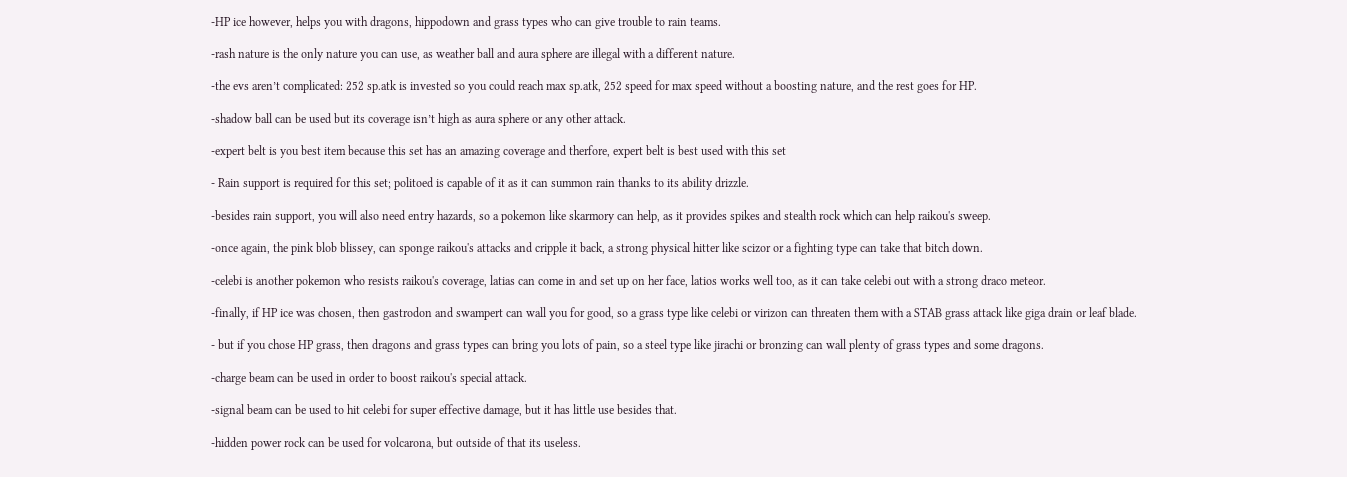-HP ice however, helps you with dragons, hippodown and grass types who can give trouble to rain teams.

-rash nature is the only nature you can use, as weather ball and aura sphere are illegal with a different nature.

-the evs aren’t complicated: 252 sp.atk is invested so you could reach max sp.atk, 252 speed for max speed without a boosting nature, and the rest goes for HP.

-shadow ball can be used but its coverage isn’t high as aura sphere or any other attack.

-expert belt is you best item because this set has an amazing coverage and therfore, expert belt is best used with this set

- Rain support is required for this set; politoed is capable of it as it can summon rain thanks to its ability drizzle.

-besides rain support, you will also need entry hazards, so a pokemon like skarmory can help, as it provides spikes and stealth rock which can help raikou's sweep.

-once again, the pink blob blissey, can sponge raikou's attacks and cripple it back, a strong physical hitter like scizor or a fighting type can take that bitch down.

-celebi is another pokemon who resists raikou's coverage, latias can come in and set up on her face, latios works well too, as it can take celebi out with a strong draco meteor.

-finally, if HP ice was chosen, then gastrodon and swampert can wall you for good, so a grass type like celebi or virizon can threaten them with a STAB grass attack like giga drain or leaf blade.

- but if you chose HP grass, then dragons and grass types can bring you lots of pain, so a steel type like jirachi or bronzing can wall plenty of grass types and some dragons.

-charge beam can be used in order to boost raikou's special attack.

-signal beam can be used to hit celebi for super effective damage, but it has little use besides that.

-hidden power rock can be used for volcarona, but outside of that its useless.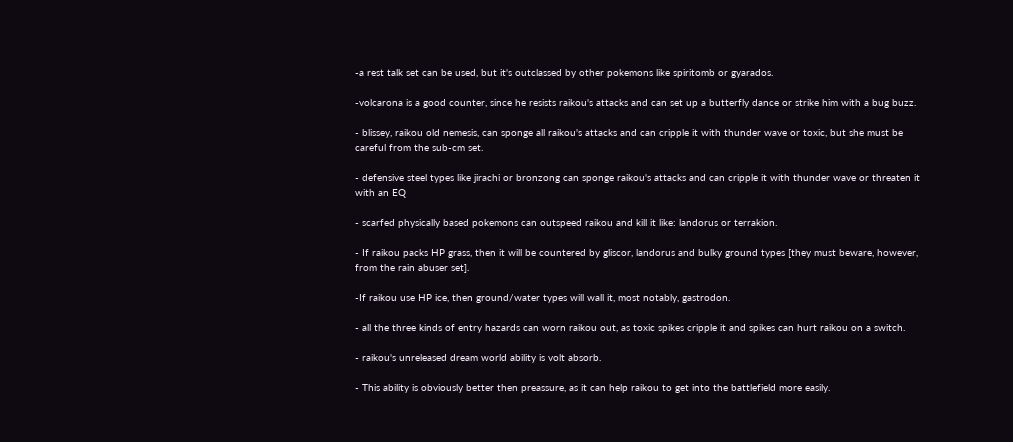-a rest talk set can be used, but it's outclassed by other pokemons like spiritomb or gyarados.

-volcarona is a good counter, since he resists raikou's attacks and can set up a butterfly dance or strike him with a bug buzz.

- blissey, raikou old nemesis, can sponge all raikou's attacks and can cripple it with thunder wave or toxic, but she must be careful from the sub-cm set.

- defensive steel types like jirachi or bronzong can sponge raikou's attacks and can cripple it with thunder wave or threaten it with an EQ

- scarfed physically based pokemons can outspeed raikou and kill it like: landorus or terrakion.

- If raikou packs HP grass, then it will be countered by gliscor, landorus and bulky ground types [they must beware, however, from the rain abuser set].

-If raikou use HP ice, then ground/water types will wall it, most notably, gastrodon.

- all the three kinds of entry hazards can worn raikou out, as toxic spikes cripple it and spikes can hurt raikou on a switch.

- raikou's unreleased dream world ability is volt absorb.

- This ability is obviously better then preassure, as it can help raikou to get into the battlefield more easily.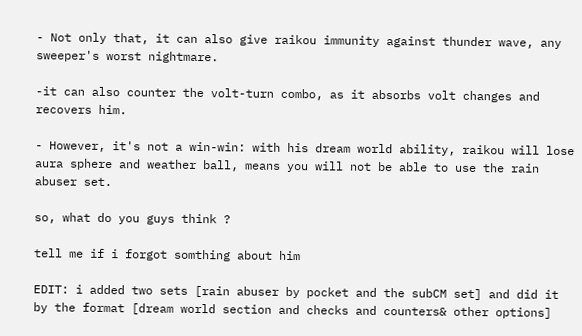- Not only that, it can also give raikou immunity against thunder wave, any sweeper's worst nightmare.

-it can also counter the volt-turn combo, as it absorbs volt changes and recovers him.

- However, it's not a win-win: with his dream world ability, raikou will lose aura sphere and weather ball, means you will not be able to use the rain abuser set.

so, what do you guys think ?

tell me if i forgot somthing about him

EDIT: i added two sets [rain abuser by pocket and the subCM set] and did it by the format [dream world section and checks and counters& other options]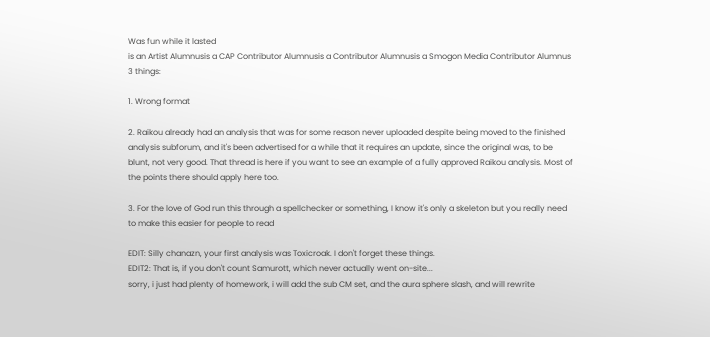Was fun while it lasted
is an Artist Alumnusis a CAP Contributor Alumnusis a Contributor Alumnusis a Smogon Media Contributor Alumnus
3 things:

1. Wrong format

2. Raikou already had an analysis that was for some reason never uploaded despite being moved to the finished analysis subforum, and it's been advertised for a while that it requires an update, since the original was, to be blunt, not very good. That thread is here if you want to see an example of a fully approved Raikou analysis. Most of the points there should apply here too.

3. For the love of God run this through a spellchecker or something, I know it's only a skeleton but you really need to make this easier for people to read

EDIT: Silly chanazn, your first analysis was Toxicroak. I don't forget these things.
EDIT2: That is, if you don't count Samurott, which never actually went on-site...
sorry, i just had plenty of homework, i will add the sub CM set, and the aura sphere slash, and will rewrite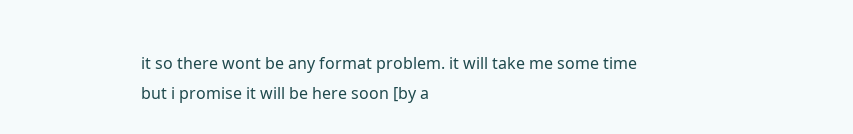it so there wont be any format problem. it will take me some time but i promise it will be here soon [by a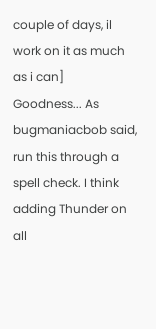couple of days, il work on it as much as i can]
Goodness... As bugmaniacbob said, run this through a spell check. I think adding Thunder on all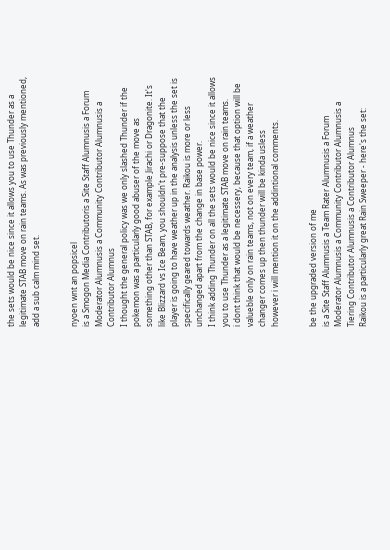the sets would be nice since it allows you to use Thunder as a legitimate STAB move on rain teams. As was previously mentioned, add a sub calm mind set.


nyoen wnt an popsicel
is a Smogon Media Contributoris a Site Staff Alumnusis a Forum Moderator Alumnusis a Community Contributor Alumnusis a Contributor Alumnus
I thought the general policy was we only slashed Thunder if the pokemon was a particularly good abuser of the move as something other than STAB, for example Jirachi or Dragonite. It's like Blizzard vs Ice Beam, you shouldn't pre-suppose that the player is going to have weather up in the analysis unless the set is specifically geared towards weather. Raikou is more or less unchanged apart from the change in base power.
I think adding Thunder on all the sets would be nice since it allows you to use Thunder as a legitimate STAB move on rain teams.
i dont think that would be necessery, because that option will be valueble only on rain teams, not on every team, if a weather changer comes up then thunder will be kinda usless
however i will mention it on the addintional comments.


be the upgraded version of me
is a Site Staff Alumnusis a Team Rater Alumnusis a Forum Moderator Alumnusis a Community Contributor Alumnusis a Tiering Contributor Alumnusis a Contributor Alumnus
Raikou is a particularly great Rain Sweeper - here's the set: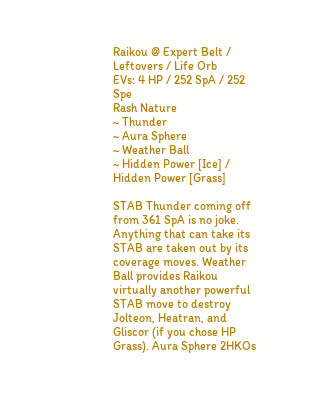Raikou @ Expert Belt / Leftovers / Life Orb
EVs: 4 HP / 252 SpA / 252 Spe
Rash Nature
~ Thunder
~ Aura Sphere
~ Weather Ball
~ Hidden Power [Ice] / Hidden Power [Grass]

STAB Thunder coming off from 361 SpA is no joke. Anything that can take its STAB are taken out by its coverage moves. Weather Ball provides Raikou virtually another powerful STAB move to destroy Jolteon, Heatran, and Gliscor (if you chose HP Grass). Aura Sphere 2HKOs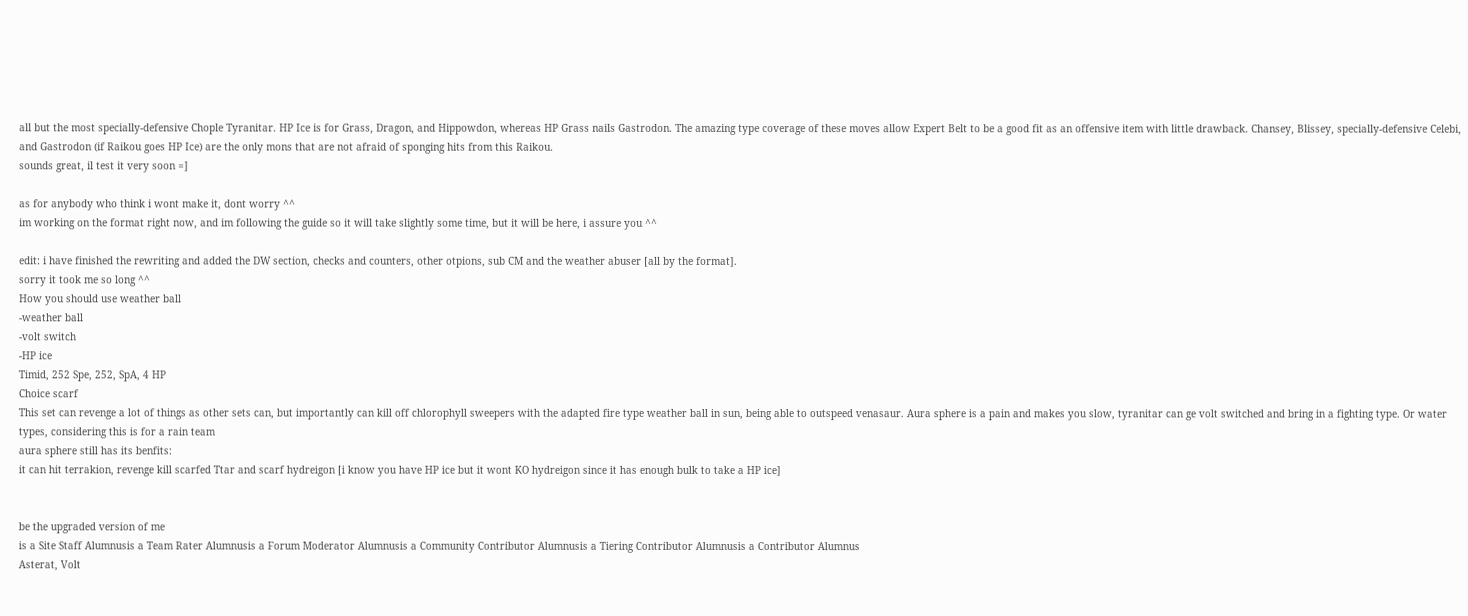all but the most specially-defensive Chople Tyranitar. HP Ice is for Grass, Dragon, and Hippowdon, whereas HP Grass nails Gastrodon. The amazing type coverage of these moves allow Expert Belt to be a good fit as an offensive item with little drawback. Chansey, Blissey, specially-defensive Celebi, and Gastrodon (if Raikou goes HP Ice) are the only mons that are not afraid of sponging hits from this Raikou.
sounds great, il test it very soon =]

as for anybody who think i wont make it, dont worry ^^
im working on the format right now, and im following the guide so it will take slightly some time, but it will be here, i assure you ^^

edit: i have finished the rewriting and added the DW section, checks and counters, other otpions, sub CM and the weather abuser [all by the format].
sorry it took me so long ^^
How you should use weather ball
-weather ball
-volt switch
-HP ice
Timid, 252 Spe, 252, SpA, 4 HP
Choice scarf
This set can revenge a lot of things as other sets can, but importantly can kill off chlorophyll sweepers with the adapted fire type weather ball in sun, being able to outspeed venasaur. Aura sphere is a pain and makes you slow, tyranitar can ge volt switched and bring in a fighting type. Or water types, considering this is for a rain team
aura sphere still has its benfits:
it can hit terrakion, revenge kill scarfed Ttar and scarf hydreigon [i know you have HP ice but it wont KO hydreigon since it has enough bulk to take a HP ice]


be the upgraded version of me
is a Site Staff Alumnusis a Team Rater Alumnusis a Forum Moderator Alumnusis a Community Contributor Alumnusis a Tiering Contributor Alumnusis a Contributor Alumnus
Asterat, Volt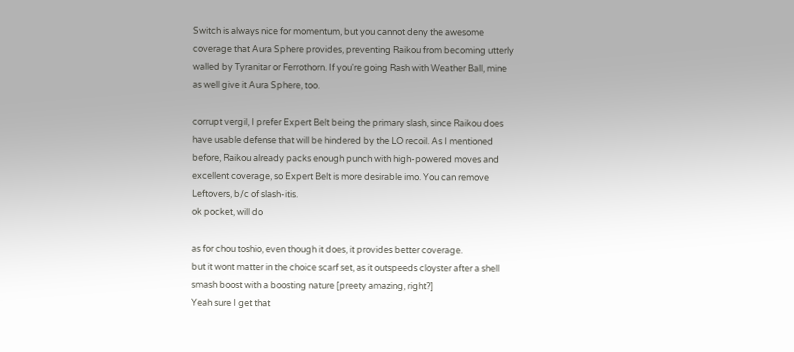Switch is always nice for momentum, but you cannot deny the awesome coverage that Aura Sphere provides, preventing Raikou from becoming utterly walled by Tyranitar or Ferrothorn. If you're going Rash with Weather Ball, mine as well give it Aura Sphere, too.

corrupt vergil, I prefer Expert Belt being the primary slash, since Raikou does have usable defense that will be hindered by the LO recoil. As I mentioned before, Raikou already packs enough punch with high-powered moves and excellent coverage, so Expert Belt is more desirable imo. You can remove Leftovers, b/c of slash-itis.
ok pocket, will do

as for chou toshio, even though it does, it provides better coverage.
but it wont matter in the choice scarf set, as it outspeeds cloyster after a shell smash boost with a boosting nature [preety amazing, right?]
Yeah sure I get that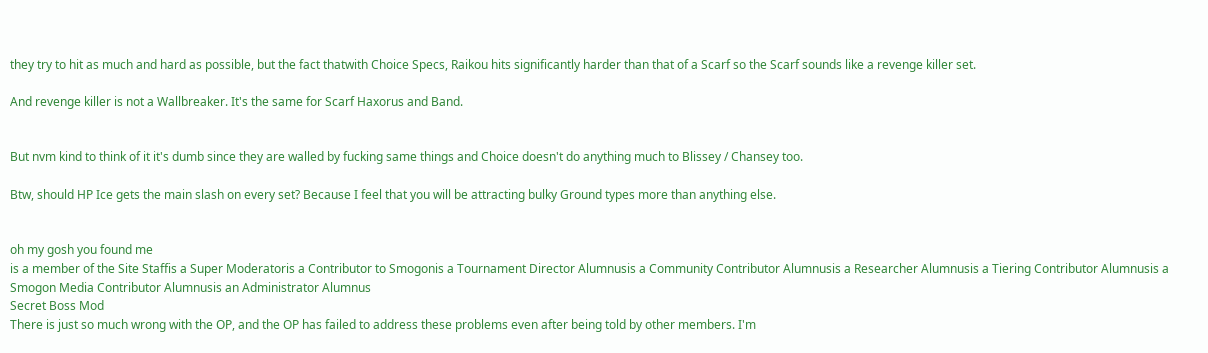they try to hit as much and hard as possible, but the fact thatwith Choice Specs, Raikou hits significantly harder than that of a Scarf so the Scarf sounds like a revenge killer set.

And revenge killer is not a Wallbreaker. It's the same for Scarf Haxorus and Band.


But nvm kind to think of it it's dumb since they are walled by fucking same things and Choice doesn't do anything much to Blissey / Chansey too.

Btw, should HP Ice gets the main slash on every set? Because I feel that you will be attracting bulky Ground types more than anything else.


oh my gosh you found me
is a member of the Site Staffis a Super Moderatoris a Contributor to Smogonis a Tournament Director Alumnusis a Community Contributor Alumnusis a Researcher Alumnusis a Tiering Contributor Alumnusis a Smogon Media Contributor Alumnusis an Administrator Alumnus
Secret Boss Mod
There is just so much wrong with the OP, and the OP has failed to address these problems even after being told by other members. I'm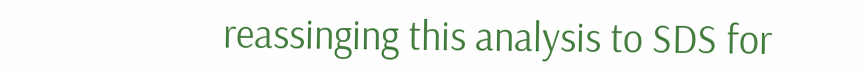reassinging this analysis to SDS for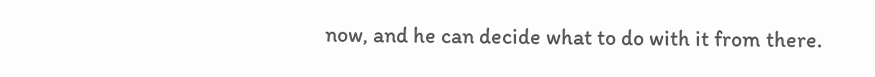now, and he can decide what to do with it from there.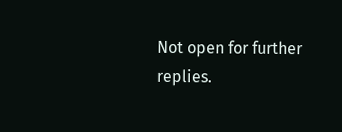Not open for further replies.